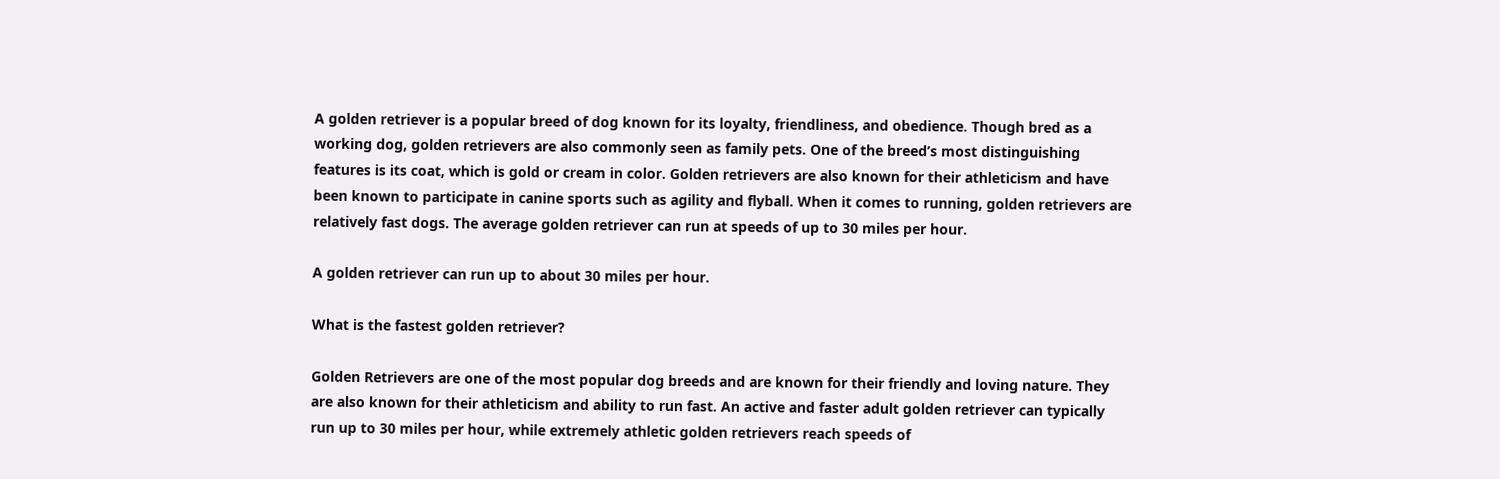A golden retriever is a popular breed of dog known for its loyalty, friendliness, and obedience. Though bred as a working dog, golden retrievers are also commonly seen as family pets. One of the breed’s most distinguishing features is its coat, which is gold or cream in color. Golden retrievers are also known for their athleticism and have been known to participate in canine sports such as agility and flyball. When it comes to running, golden retrievers are relatively fast dogs. The average golden retriever can run at speeds of up to 30 miles per hour.

A golden retriever can run up to about 30 miles per hour.

What is the fastest golden retriever?

Golden Retrievers are one of the most popular dog breeds and are known for their friendly and loving nature. They are also known for their athleticism and ability to run fast. An active and faster adult golden retriever can typically run up to 30 miles per hour, while extremely athletic golden retrievers reach speeds of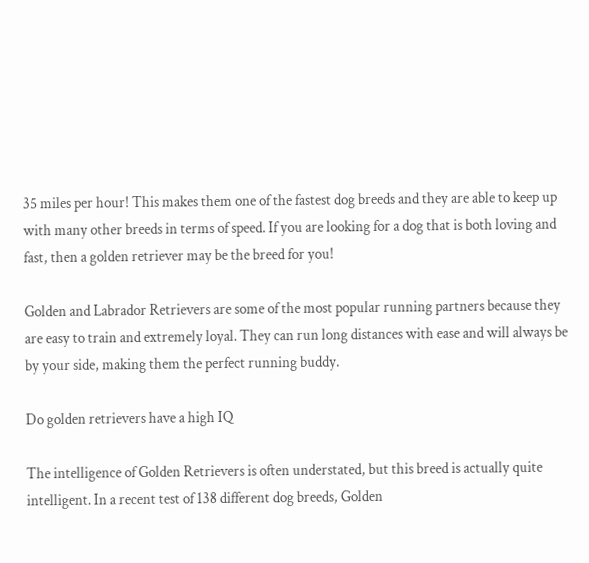35 miles per hour! This makes them one of the fastest dog breeds and they are able to keep up with many other breeds in terms of speed. If you are looking for a dog that is both loving and fast, then a golden retriever may be the breed for you!

Golden and Labrador Retrievers are some of the most popular running partners because they are easy to train and extremely loyal. They can run long distances with ease and will always be by your side, making them the perfect running buddy.

Do golden retrievers have a high IQ

The intelligence of Golden Retrievers is often understated, but this breed is actually quite intelligent. In a recent test of 138 different dog breeds, Golden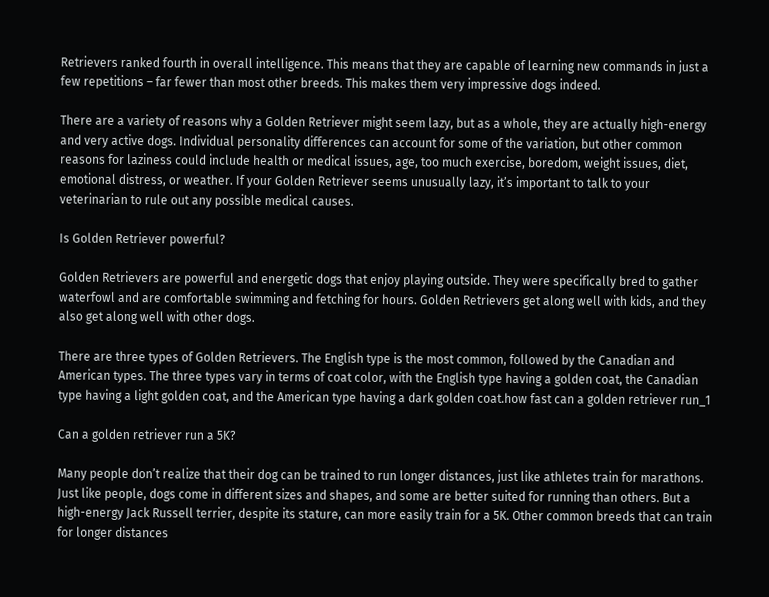Retrievers ranked fourth in overall intelligence. This means that they are capable of learning new commands in just a few repetitions – far fewer than most other breeds. This makes them very impressive dogs indeed.

There are a variety of reasons why a Golden Retriever might seem lazy, but as a whole, they are actually high-energy and very active dogs. Individual personality differences can account for some of the variation, but other common reasons for laziness could include health or medical issues, age, too much exercise, boredom, weight issues, diet, emotional distress, or weather. If your Golden Retriever seems unusually lazy, it’s important to talk to your veterinarian to rule out any possible medical causes.

Is Golden Retriever powerful?

Golden Retrievers are powerful and energetic dogs that enjoy playing outside. They were specifically bred to gather waterfowl and are comfortable swimming and fetching for hours. Golden Retrievers get along well with kids, and they also get along well with other dogs.

There are three types of Golden Retrievers. The English type is the most common, followed by the Canadian and American types. The three types vary in terms of coat color, with the English type having a golden coat, the Canadian type having a light golden coat, and the American type having a dark golden coat.how fast can a golden retriever run_1

Can a golden retriever run a 5K?

Many people don’t realize that their dog can be trained to run longer distances, just like athletes train for marathons. Just like people, dogs come in different sizes and shapes, and some are better suited for running than others. But a high-energy Jack Russell terrier, despite its stature, can more easily train for a 5K. Other common breeds that can train for longer distances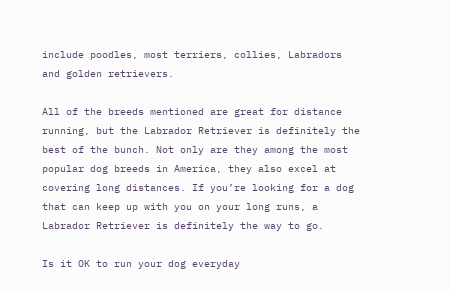include poodles, most terriers, collies, Labradors and golden retrievers.

All of the breeds mentioned are great for distance running, but the Labrador Retriever is definitely the best of the bunch. Not only are they among the most popular dog breeds in America, they also excel at covering long distances. If you’re looking for a dog that can keep up with you on your long runs, a Labrador Retriever is definitely the way to go.

Is it OK to run your dog everyday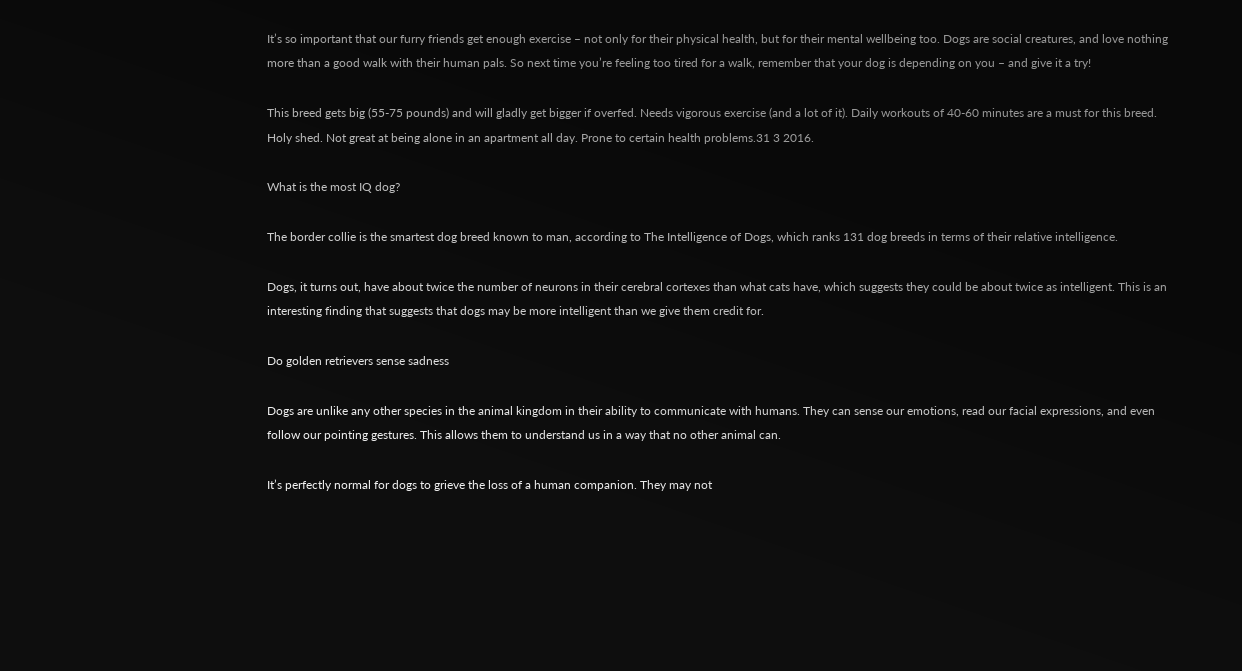It’s so important that our furry friends get enough exercise – not only for their physical health, but for their mental wellbeing too. Dogs are social creatures, and love nothing more than a good walk with their human pals. So next time you’re feeling too tired for a walk, remember that your dog is depending on you – and give it a try!

This breed gets big (55-75 pounds) and will gladly get bigger if overfed. Needs vigorous exercise (and a lot of it). Daily workouts of 40-60 minutes are a must for this breed. Holy shed. Not great at being alone in an apartment all day. Prone to certain health problems.31 3 2016.

What is the most IQ dog?

The border collie is the smartest dog breed known to man, according to The Intelligence of Dogs, which ranks 131 dog breeds in terms of their relative intelligence.

Dogs, it turns out, have about twice the number of neurons in their cerebral cortexes than what cats have, which suggests they could be about twice as intelligent. This is an interesting finding that suggests that dogs may be more intelligent than we give them credit for.

Do golden retrievers sense sadness

Dogs are unlike any other species in the animal kingdom in their ability to communicate with humans. They can sense our emotions, read our facial expressions, and even follow our pointing gestures. This allows them to understand us in a way that no other animal can.

It’s perfectly normal for dogs to grieve the loss of a human companion. They may not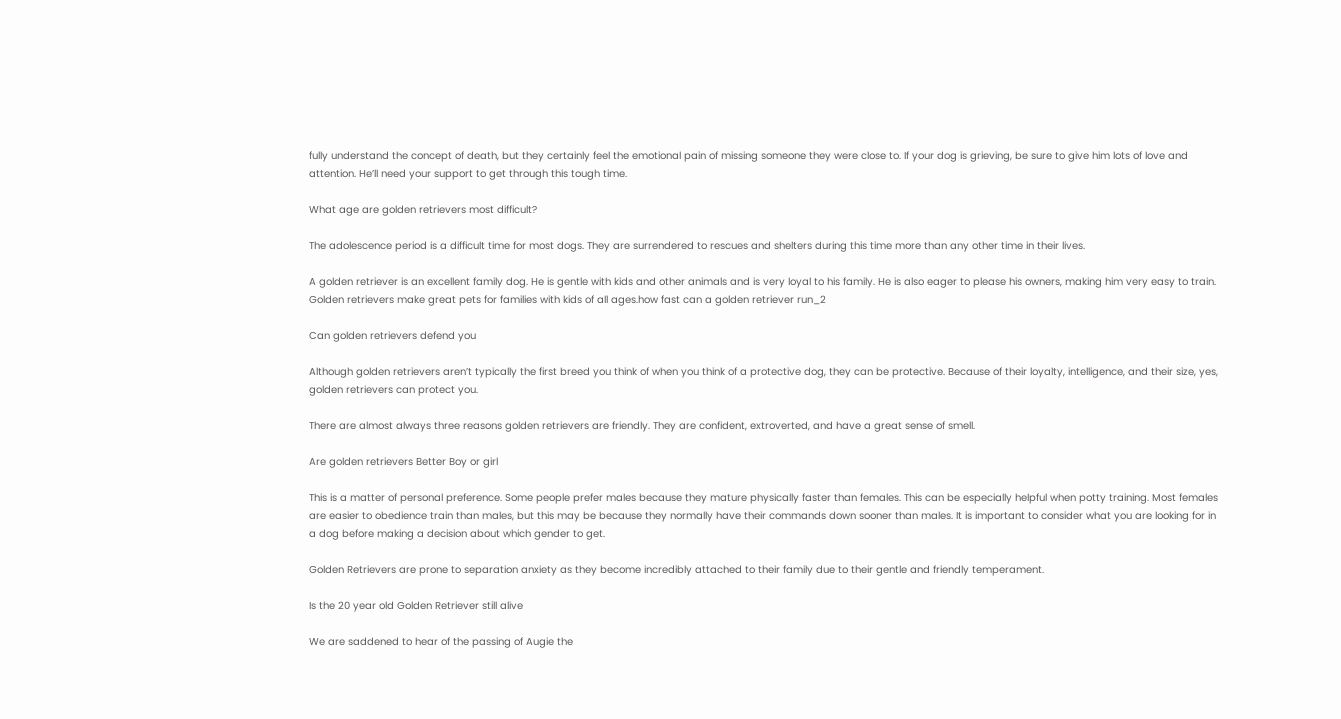fully understand the concept of death, but they certainly feel the emotional pain of missing someone they were close to. If your dog is grieving, be sure to give him lots of love and attention. He’ll need your support to get through this tough time.

What age are golden retrievers most difficult?

The adolescence period is a difficult time for most dogs. They are surrendered to rescues and shelters during this time more than any other time in their lives.

A golden retriever is an excellent family dog. He is gentle with kids and other animals and is very loyal to his family. He is also eager to please his owners, making him very easy to train. Golden retrievers make great pets for families with kids of all ages.how fast can a golden retriever run_2

Can golden retrievers defend you

Although golden retrievers aren’t typically the first breed you think of when you think of a protective dog, they can be protective. Because of their loyalty, intelligence, and their size, yes, golden retrievers can protect you.

There are almost always three reasons golden retrievers are friendly. They are confident, extroverted, and have a great sense of smell.

Are golden retrievers Better Boy or girl

This is a matter of personal preference. Some people prefer males because they mature physically faster than females. This can be especially helpful when potty training. Most females are easier to obedience train than males, but this may be because they normally have their commands down sooner than males. It is important to consider what you are looking for in a dog before making a decision about which gender to get.

Golden Retrievers are prone to separation anxiety as they become incredibly attached to their family due to their gentle and friendly temperament.

Is the 20 year old Golden Retriever still alive

We are saddened to hear of the passing of Augie the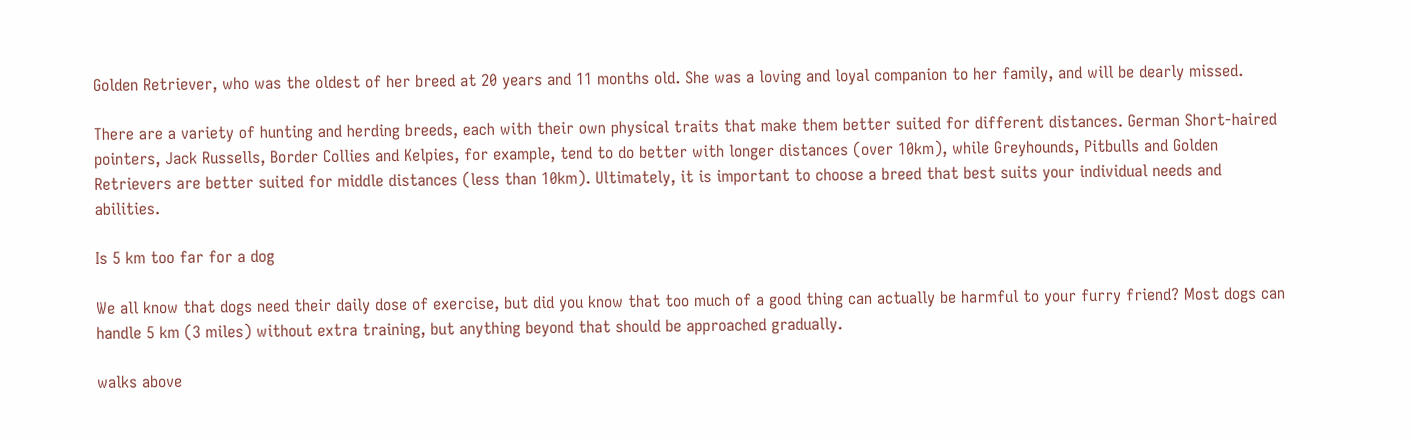Golden Retriever, who was the oldest of her breed at 20 years and 11 months old. She was a loving and loyal companion to her family, and will be dearly missed.

There are a variety of hunting and herding breeds, each with their own physical traits that make them better suited for different distances. German Short-haired pointers, Jack Russells, Border Collies and Kelpies, for example, tend to do better with longer distances (over 10km), while Greyhounds, Pitbulls and Golden Retrievers are better suited for middle distances (less than 10km). Ultimately, it is important to choose a breed that best suits your individual needs and abilities.

Is 5 km too far for a dog

We all know that dogs need their daily dose of exercise, but did you know that too much of a good thing can actually be harmful to your furry friend? Most dogs can handle 5 km (3 miles) without extra training, but anything beyond that should be approached gradually.

walks above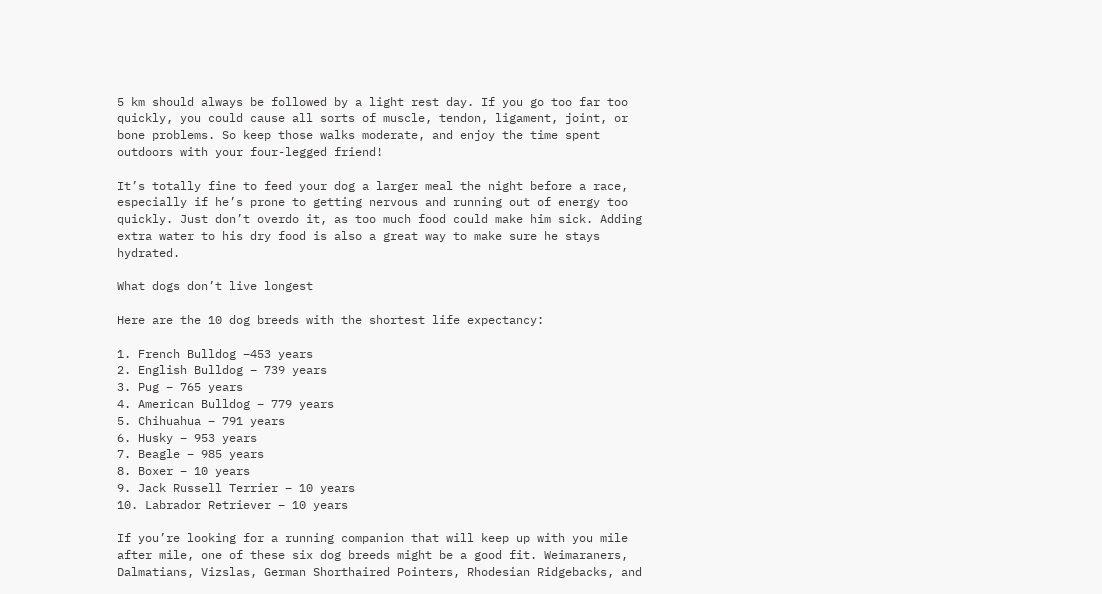5 km should always be followed by a light rest day. If you go too far too quickly, you could cause all sorts of muscle, tendon, ligament, joint, or bone problems. So keep those walks moderate, and enjoy the time spent outdoors with your four-legged friend!

It’s totally fine to feed your dog a larger meal the night before a race, especially if he’s prone to getting nervous and running out of energy too quickly. Just don’t overdo it, as too much food could make him sick. Adding extra water to his dry food is also a great way to make sure he stays hydrated.

What dogs don’t live longest

Here are the 10 dog breeds with the shortest life expectancy:

1. French Bulldog –453 years
2. English Bulldog – 739 years
3. Pug – 765 years
4. American Bulldog – 779 years
5. Chihuahua – 791 years
6. Husky – 953 years
7. Beagle – 985 years
8. Boxer – 10 years
9. Jack Russell Terrier – 10 years
10. Labrador Retriever – 10 years

If you’re looking for a running companion that will keep up with you mile after mile, one of these six dog breeds might be a good fit. Weimaraners, Dalmatians, Vizslas, German Shorthaired Pointers, Rhodesian Ridgebacks, and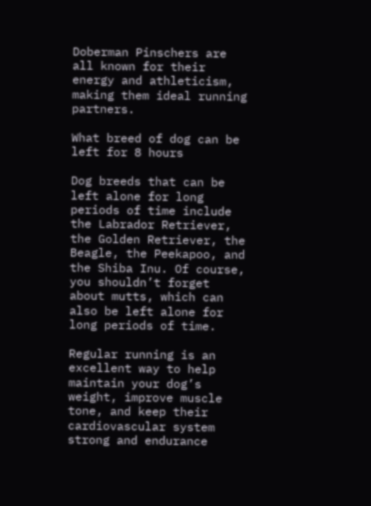Doberman Pinschers are all known for their energy and athleticism, making them ideal running partners.

What breed of dog can be left for 8 hours

Dog breeds that can be left alone for long periods of time include the Labrador Retriever, the Golden Retriever, the Beagle, the Peekapoo, and the Shiba Inu. Of course, you shouldn’t forget about mutts, which can also be left alone for long periods of time.

Regular running is an excellent way to help maintain your dog’s weight, improve muscle tone, and keep their cardiovascular system strong and endurance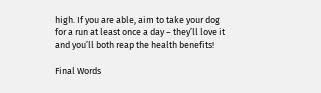high. If you are able, aim to take your dog for a run at least once a day – they’ll love it and you’ll both reap the health benefits!

Final Words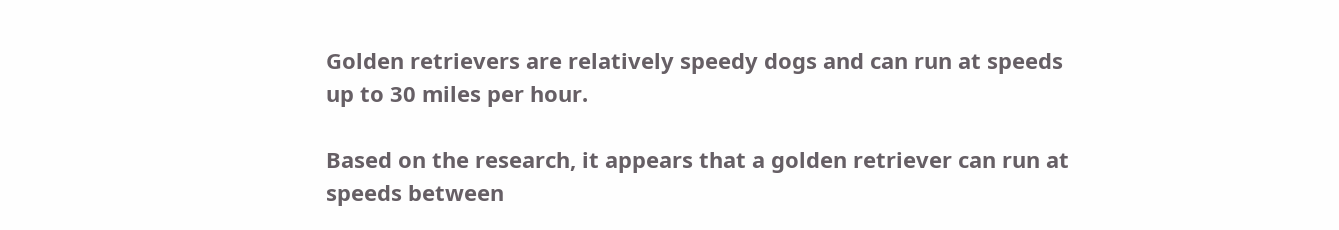Golden retrievers are relatively speedy dogs and can run at speeds up to 30 miles per hour.

Based on the research, it appears that a golden retriever can run at speeds between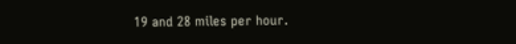19 and 28 miles per hour.